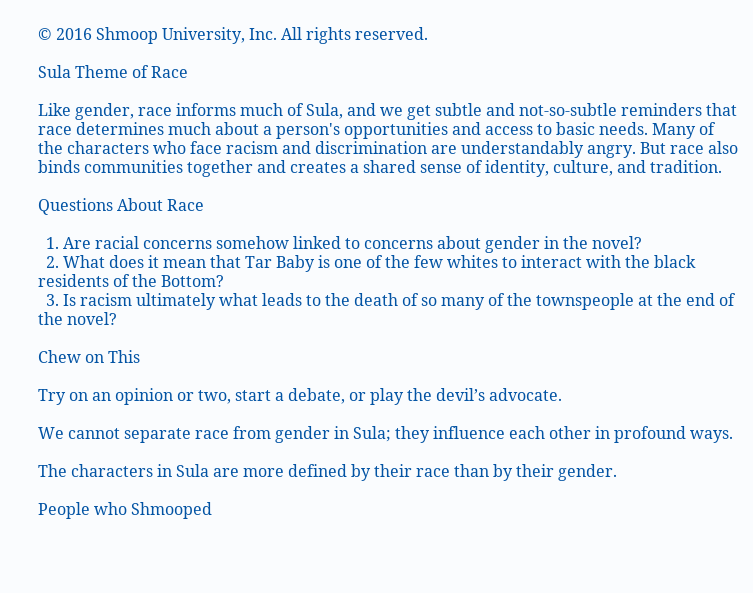© 2016 Shmoop University, Inc. All rights reserved.

Sula Theme of Race

Like gender, race informs much of Sula, and we get subtle and not-so-subtle reminders that race determines much about a person's opportunities and access to basic needs. Many of the characters who face racism and discrimination are understandably angry. But race also binds communities together and creates a shared sense of identity, culture, and tradition.

Questions About Race

  1. Are racial concerns somehow linked to concerns about gender in the novel?
  2. What does it mean that Tar Baby is one of the few whites to interact with the black residents of the Bottom?
  3. Is racism ultimately what leads to the death of so many of the townspeople at the end of the novel?

Chew on This

Try on an opinion or two, start a debate, or play the devil’s advocate.

We cannot separate race from gender in Sula; they influence each other in profound ways.

The characters in Sula are more defined by their race than by their gender.

People who Shmooped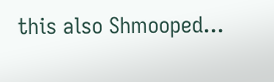this also Shmooped...